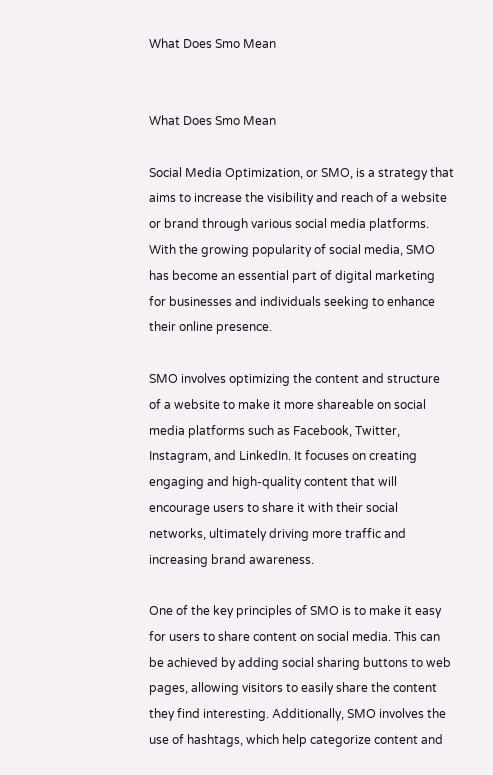What Does Smo Mean


What Does Smo Mean

Social Media Optimization, or SMO, is a strategy that aims to increase the visibility and reach of a website or brand through various social media platforms. With the growing popularity of social media, SMO has become an essential part of digital marketing for businesses and individuals seeking to enhance their online presence.

SMO involves optimizing the content and structure of a website to make it more shareable on social media platforms such as Facebook, Twitter, Instagram, and LinkedIn. It focuses on creating engaging and high-quality content that will encourage users to share it with their social networks, ultimately driving more traffic and increasing brand awareness.

One of the key principles of SMO is to make it easy for users to share content on social media. This can be achieved by adding social sharing buttons to web pages, allowing visitors to easily share the content they find interesting. Additionally, SMO involves the use of hashtags, which help categorize content and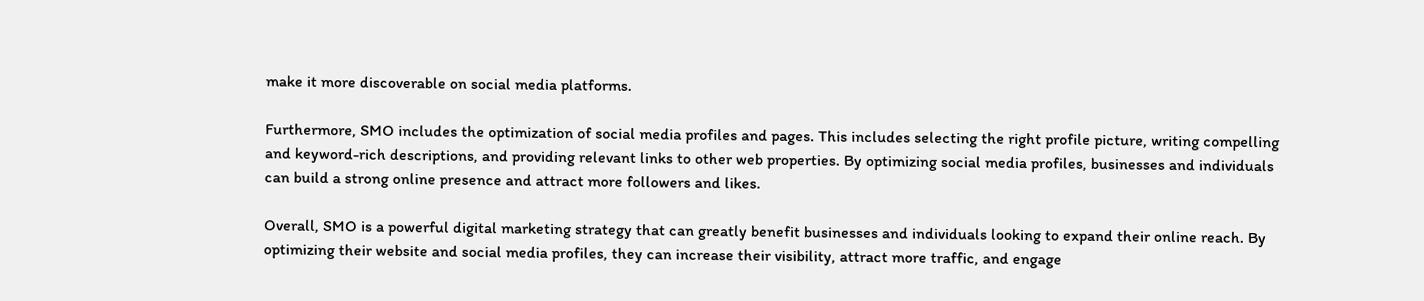make it more discoverable on social media platforms.

Furthermore, SMO includes the optimization of social media profiles and pages. This includes selecting the right profile picture, writing compelling and keyword-rich descriptions, and providing relevant links to other web properties. By optimizing social media profiles, businesses and individuals can build a strong online presence and attract more followers and likes.

Overall, SMO is a powerful digital marketing strategy that can greatly benefit businesses and individuals looking to expand their online reach. By optimizing their website and social media profiles, they can increase their visibility, attract more traffic, and engage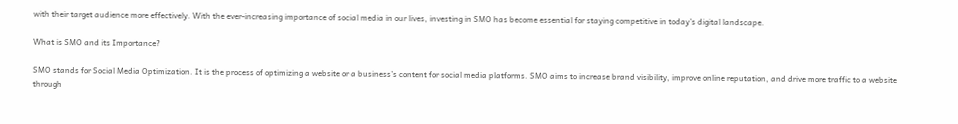with their target audience more effectively. With the ever-increasing importance of social media in our lives, investing in SMO has become essential for staying competitive in today’s digital landscape.

What is SMO and its Importance?

SMO stands for Social Media Optimization. It is the process of optimizing a website or a business’s content for social media platforms. SMO aims to increase brand visibility, improve online reputation, and drive more traffic to a website through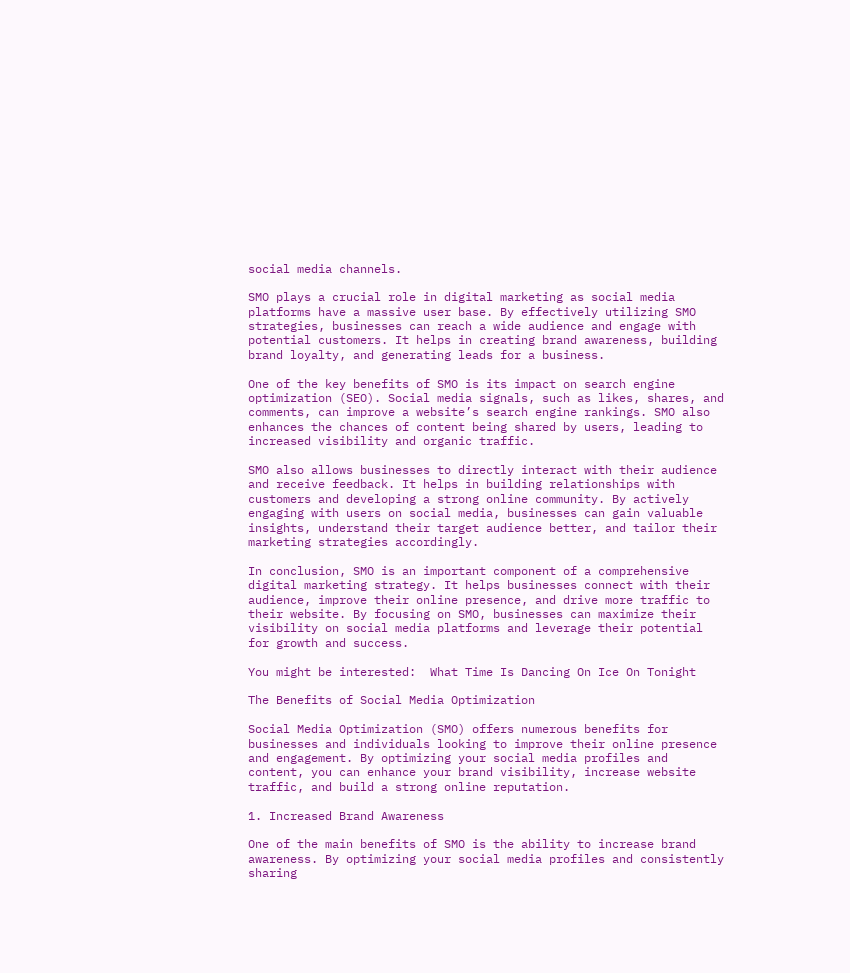social media channels.

SMO plays a crucial role in digital marketing as social media platforms have a massive user base. By effectively utilizing SMO strategies, businesses can reach a wide audience and engage with potential customers. It helps in creating brand awareness, building brand loyalty, and generating leads for a business.

One of the key benefits of SMO is its impact on search engine optimization (SEO). Social media signals, such as likes, shares, and comments, can improve a website’s search engine rankings. SMO also enhances the chances of content being shared by users, leading to increased visibility and organic traffic.

SMO also allows businesses to directly interact with their audience and receive feedback. It helps in building relationships with customers and developing a strong online community. By actively engaging with users on social media, businesses can gain valuable insights, understand their target audience better, and tailor their marketing strategies accordingly.

In conclusion, SMO is an important component of a comprehensive digital marketing strategy. It helps businesses connect with their audience, improve their online presence, and drive more traffic to their website. By focusing on SMO, businesses can maximize their visibility on social media platforms and leverage their potential for growth and success.

You might be interested:  What Time Is Dancing On Ice On Tonight

The Benefits of Social Media Optimization

Social Media Optimization (SMO) offers numerous benefits for businesses and individuals looking to improve their online presence and engagement. By optimizing your social media profiles and content, you can enhance your brand visibility, increase website traffic, and build a strong online reputation.

1. Increased Brand Awareness

One of the main benefits of SMO is the ability to increase brand awareness. By optimizing your social media profiles and consistently sharing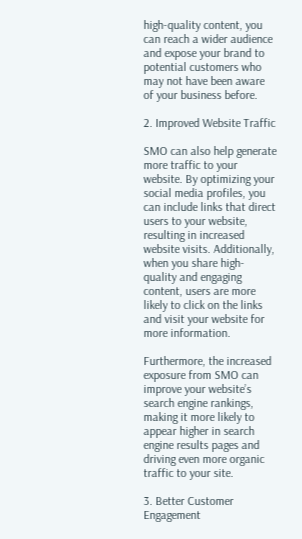high-quality content, you can reach a wider audience and expose your brand to potential customers who may not have been aware of your business before.

2. Improved Website Traffic

SMO can also help generate more traffic to your website. By optimizing your social media profiles, you can include links that direct users to your website, resulting in increased website visits. Additionally, when you share high-quality and engaging content, users are more likely to click on the links and visit your website for more information.

Furthermore, the increased exposure from SMO can improve your website’s search engine rankings, making it more likely to appear higher in search engine results pages and driving even more organic traffic to your site.

3. Better Customer Engagement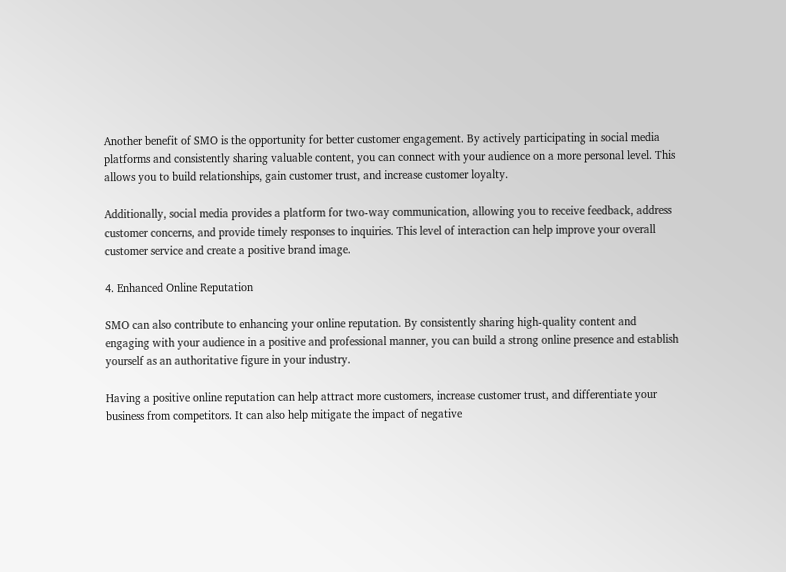Another benefit of SMO is the opportunity for better customer engagement. By actively participating in social media platforms and consistently sharing valuable content, you can connect with your audience on a more personal level. This allows you to build relationships, gain customer trust, and increase customer loyalty.

Additionally, social media provides a platform for two-way communication, allowing you to receive feedback, address customer concerns, and provide timely responses to inquiries. This level of interaction can help improve your overall customer service and create a positive brand image.

4. Enhanced Online Reputation

SMO can also contribute to enhancing your online reputation. By consistently sharing high-quality content and engaging with your audience in a positive and professional manner, you can build a strong online presence and establish yourself as an authoritative figure in your industry.

Having a positive online reputation can help attract more customers, increase customer trust, and differentiate your business from competitors. It can also help mitigate the impact of negative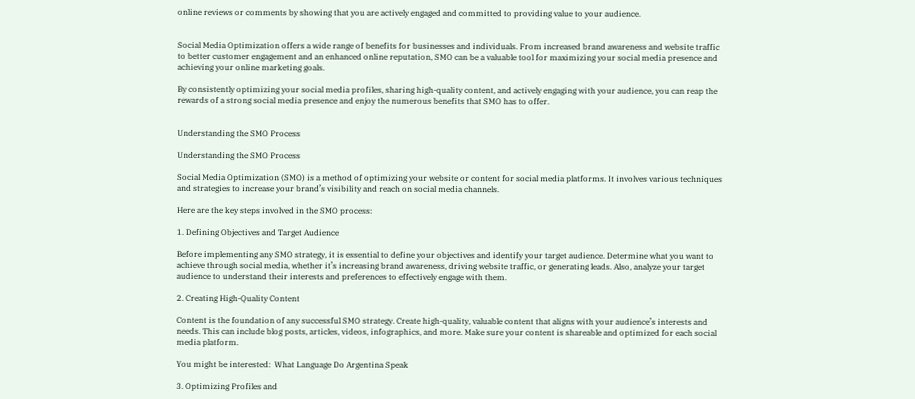online reviews or comments by showing that you are actively engaged and committed to providing value to your audience.


Social Media Optimization offers a wide range of benefits for businesses and individuals. From increased brand awareness and website traffic to better customer engagement and an enhanced online reputation, SMO can be a valuable tool for maximizing your social media presence and achieving your online marketing goals.

By consistently optimizing your social media profiles, sharing high-quality content, and actively engaging with your audience, you can reap the rewards of a strong social media presence and enjoy the numerous benefits that SMO has to offer.


Understanding the SMO Process

Understanding the SMO Process

Social Media Optimization (SMO) is a method of optimizing your website or content for social media platforms. It involves various techniques and strategies to increase your brand’s visibility and reach on social media channels.

Here are the key steps involved in the SMO process:

1. Defining Objectives and Target Audience

Before implementing any SMO strategy, it is essential to define your objectives and identify your target audience. Determine what you want to achieve through social media, whether it’s increasing brand awareness, driving website traffic, or generating leads. Also, analyze your target audience to understand their interests and preferences to effectively engage with them.

2. Creating High-Quality Content

Content is the foundation of any successful SMO strategy. Create high-quality, valuable content that aligns with your audience’s interests and needs. This can include blog posts, articles, videos, infographics, and more. Make sure your content is shareable and optimized for each social media platform.

You might be interested:  What Language Do Argentina Speak

3. Optimizing Profiles and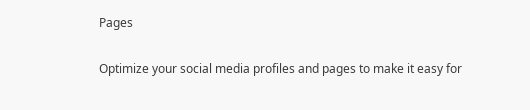Pages

Optimize your social media profiles and pages to make it easy for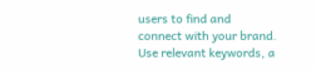users to find and connect with your brand. Use relevant keywords, a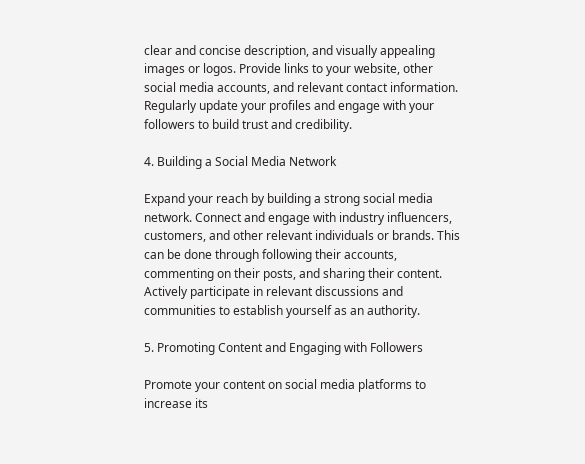clear and concise description, and visually appealing images or logos. Provide links to your website, other social media accounts, and relevant contact information. Regularly update your profiles and engage with your followers to build trust and credibility.

4. Building a Social Media Network

Expand your reach by building a strong social media network. Connect and engage with industry influencers, customers, and other relevant individuals or brands. This can be done through following their accounts, commenting on their posts, and sharing their content. Actively participate in relevant discussions and communities to establish yourself as an authority.

5. Promoting Content and Engaging with Followers

Promote your content on social media platforms to increase its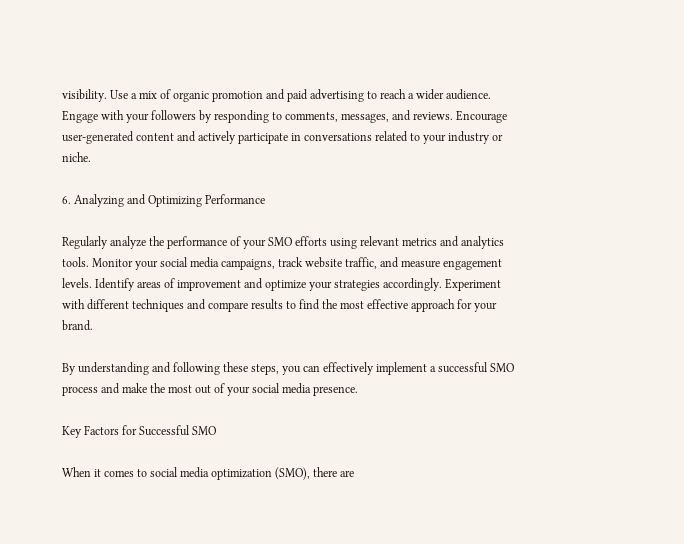visibility. Use a mix of organic promotion and paid advertising to reach a wider audience. Engage with your followers by responding to comments, messages, and reviews. Encourage user-generated content and actively participate in conversations related to your industry or niche.

6. Analyzing and Optimizing Performance

Regularly analyze the performance of your SMO efforts using relevant metrics and analytics tools. Monitor your social media campaigns, track website traffic, and measure engagement levels. Identify areas of improvement and optimize your strategies accordingly. Experiment with different techniques and compare results to find the most effective approach for your brand.

By understanding and following these steps, you can effectively implement a successful SMO process and make the most out of your social media presence.

Key Factors for Successful SMO

When it comes to social media optimization (SMO), there are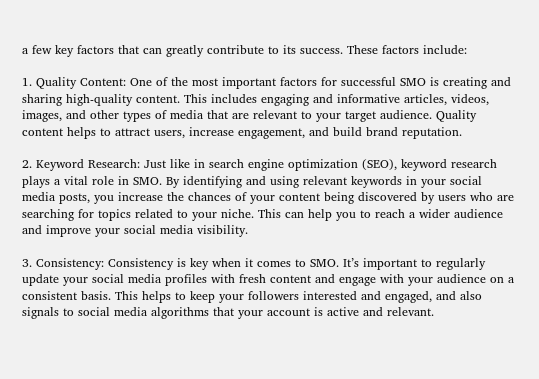a few key factors that can greatly contribute to its success. These factors include:

1. Quality Content: One of the most important factors for successful SMO is creating and sharing high-quality content. This includes engaging and informative articles, videos, images, and other types of media that are relevant to your target audience. Quality content helps to attract users, increase engagement, and build brand reputation.

2. Keyword Research: Just like in search engine optimization (SEO), keyword research plays a vital role in SMO. By identifying and using relevant keywords in your social media posts, you increase the chances of your content being discovered by users who are searching for topics related to your niche. This can help you to reach a wider audience and improve your social media visibility.

3. Consistency: Consistency is key when it comes to SMO. It’s important to regularly update your social media profiles with fresh content and engage with your audience on a consistent basis. This helps to keep your followers interested and engaged, and also signals to social media algorithms that your account is active and relevant.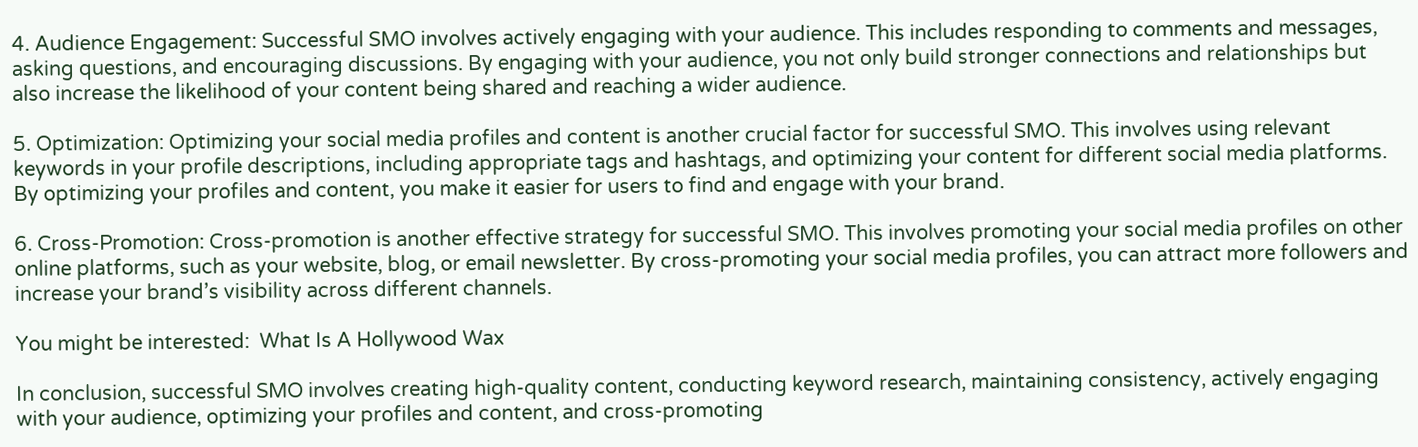4. Audience Engagement: Successful SMO involves actively engaging with your audience. This includes responding to comments and messages, asking questions, and encouraging discussions. By engaging with your audience, you not only build stronger connections and relationships but also increase the likelihood of your content being shared and reaching a wider audience.

5. Optimization: Optimizing your social media profiles and content is another crucial factor for successful SMO. This involves using relevant keywords in your profile descriptions, including appropriate tags and hashtags, and optimizing your content for different social media platforms. By optimizing your profiles and content, you make it easier for users to find and engage with your brand.

6. Cross-Promotion: Cross-promotion is another effective strategy for successful SMO. This involves promoting your social media profiles on other online platforms, such as your website, blog, or email newsletter. By cross-promoting your social media profiles, you can attract more followers and increase your brand’s visibility across different channels.

You might be interested:  What Is A Hollywood Wax

In conclusion, successful SMO involves creating high-quality content, conducting keyword research, maintaining consistency, actively engaging with your audience, optimizing your profiles and content, and cross-promoting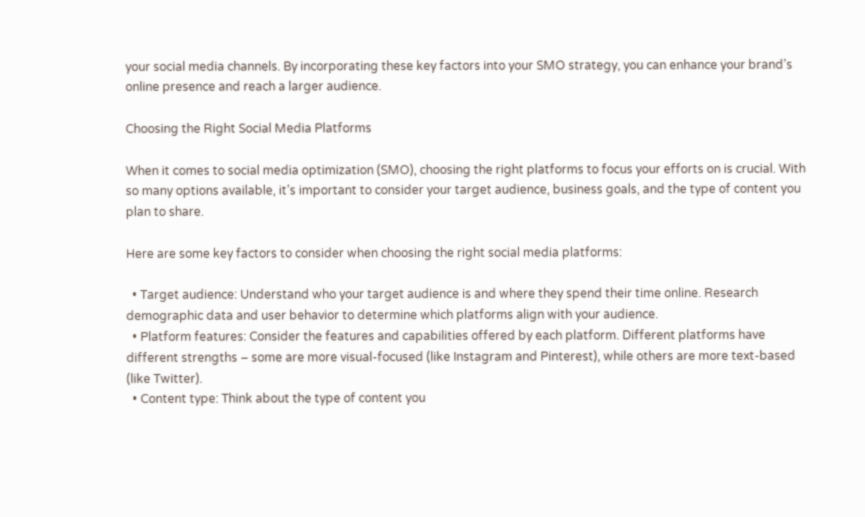your social media channels. By incorporating these key factors into your SMO strategy, you can enhance your brand’s online presence and reach a larger audience.

Choosing the Right Social Media Platforms

When it comes to social media optimization (SMO), choosing the right platforms to focus your efforts on is crucial. With so many options available, it’s important to consider your target audience, business goals, and the type of content you plan to share.

Here are some key factors to consider when choosing the right social media platforms:

  • Target audience: Understand who your target audience is and where they spend their time online. Research demographic data and user behavior to determine which platforms align with your audience.
  • Platform features: Consider the features and capabilities offered by each platform. Different platforms have different strengths – some are more visual-focused (like Instagram and Pinterest), while others are more text-based (like Twitter).
  • Content type: Think about the type of content you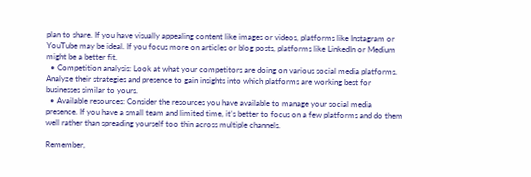plan to share. If you have visually appealing content like images or videos, platforms like Instagram or YouTube may be ideal. If you focus more on articles or blog posts, platforms like LinkedIn or Medium might be a better fit.
  • Competition analysis: Look at what your competitors are doing on various social media platforms. Analyze their strategies and presence to gain insights into which platforms are working best for businesses similar to yours.
  • Available resources: Consider the resources you have available to manage your social media presence. If you have a small team and limited time, it’s better to focus on a few platforms and do them well rather than spreading yourself too thin across multiple channels.

Remember,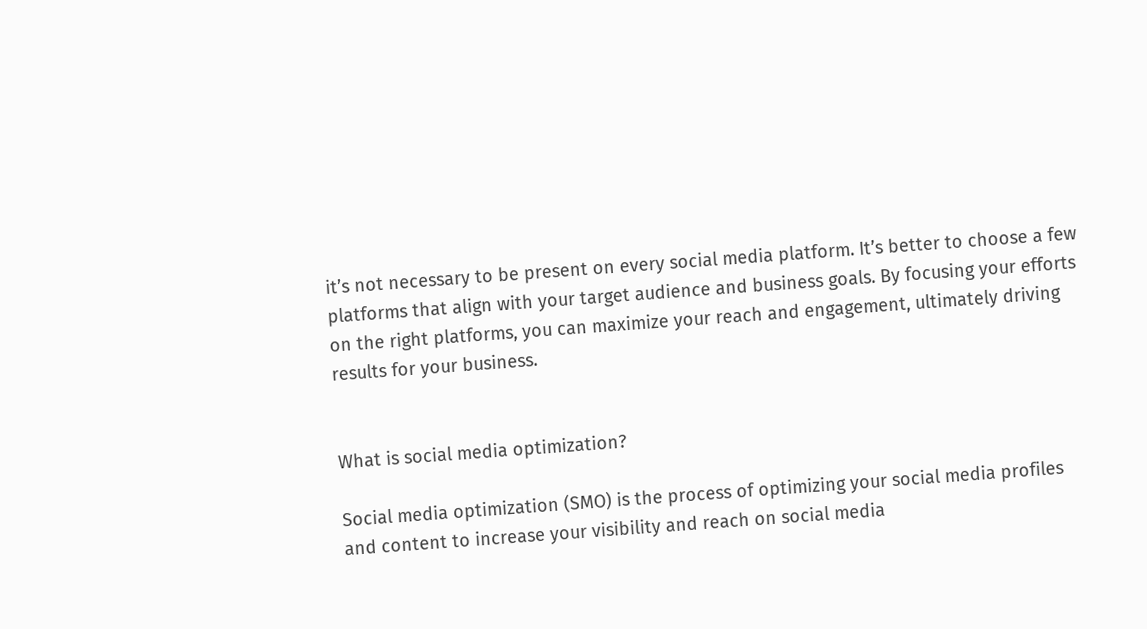it’s not necessary to be present on every social media platform. It’s better to choose a few platforms that align with your target audience and business goals. By focusing your efforts on the right platforms, you can maximize your reach and engagement, ultimately driving results for your business.


What is social media optimization?

Social media optimization (SMO) is the process of optimizing your social media profiles and content to increase your visibility and reach on social media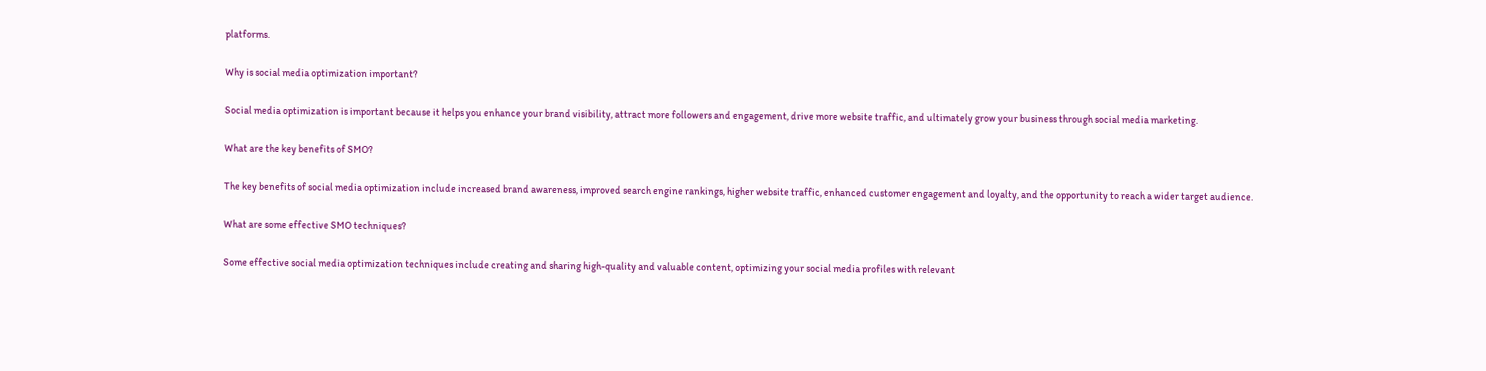platforms.

Why is social media optimization important?

Social media optimization is important because it helps you enhance your brand visibility, attract more followers and engagement, drive more website traffic, and ultimately grow your business through social media marketing.

What are the key benefits of SMO?

The key benefits of social media optimization include increased brand awareness, improved search engine rankings, higher website traffic, enhanced customer engagement and loyalty, and the opportunity to reach a wider target audience.

What are some effective SMO techniques?

Some effective social media optimization techniques include creating and sharing high-quality and valuable content, optimizing your social media profiles with relevant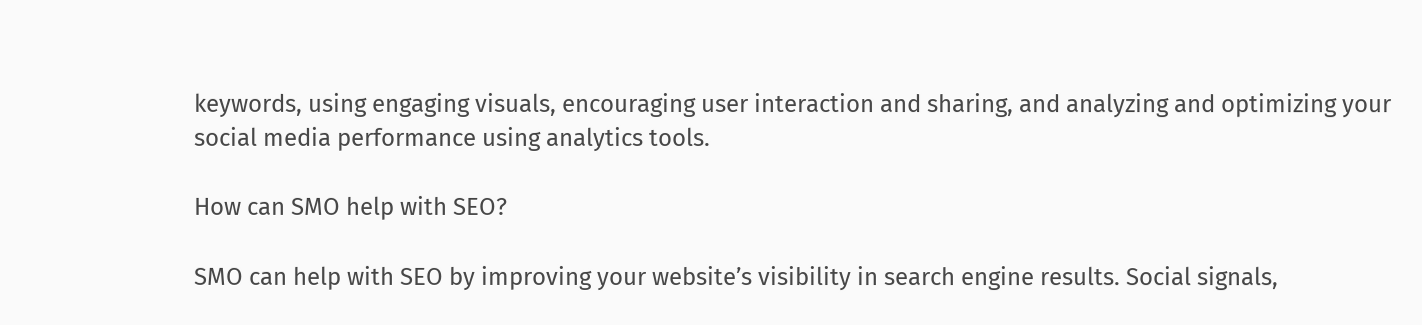keywords, using engaging visuals, encouraging user interaction and sharing, and analyzing and optimizing your social media performance using analytics tools.

How can SMO help with SEO?

SMO can help with SEO by improving your website’s visibility in search engine results. Social signals,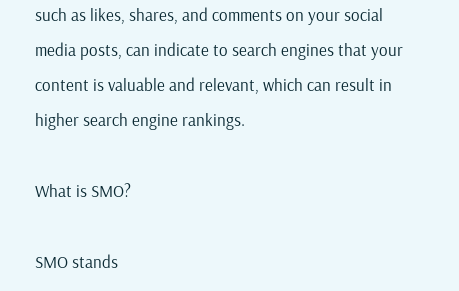such as likes, shares, and comments on your social media posts, can indicate to search engines that your content is valuable and relevant, which can result in higher search engine rankings.

What is SMO?

SMO stands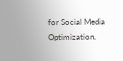for Social Media Optimization.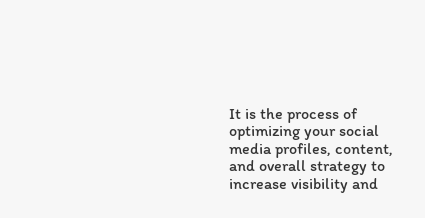It is the process of optimizing your social media profiles, content, and overall strategy to increase visibility and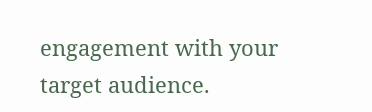engagement with your target audience.